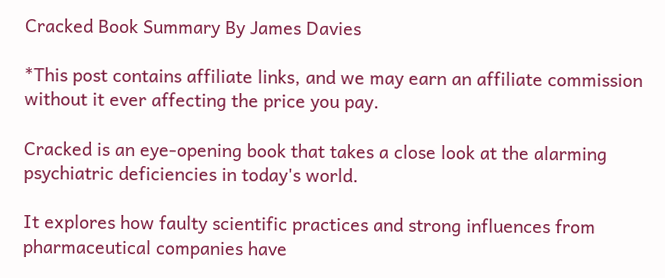Cracked Book Summary By James Davies

*This post contains affiliate links, and we may earn an affiliate commission without it ever affecting the price you pay.

Cracked is an eye-opening book that takes a close look at the alarming psychiatric deficiencies in today's world.

It explores how faulty scientific practices and strong influences from pharmaceutical companies have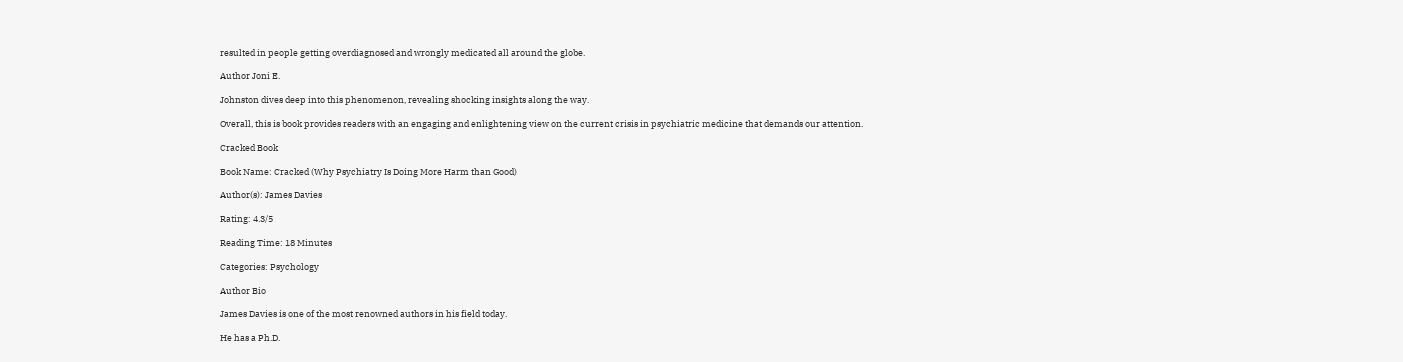resulted in people getting overdiagnosed and wrongly medicated all around the globe.

Author Joni E.

Johnston dives deep into this phenomenon, revealing shocking insights along the way.

Overall, this is book provides readers with an engaging and enlightening view on the current crisis in psychiatric medicine that demands our attention.

Cracked Book

Book Name: Cracked (Why Psychiatry Is Doing More Harm than Good)

Author(s): James Davies

Rating: 4.3/5

Reading Time: 18 Minutes

Categories: Psychology

Author Bio

James Davies is one of the most renowned authors in his field today.

He has a Ph.D.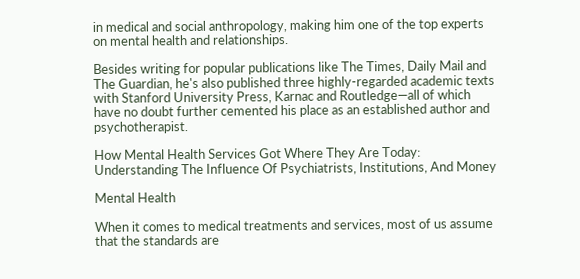in medical and social anthropology, making him one of the top experts on mental health and relationships.

Besides writing for popular publications like The Times, Daily Mail and The Guardian, he's also published three highly-regarded academic texts with Stanford University Press, Karnac and Routledge—all of which have no doubt further cemented his place as an established author and psychotherapist.

How Mental Health Services Got Where They Are Today: Understanding The Influence Of Psychiatrists, Institutions, And Money

Mental Health

When it comes to medical treatments and services, most of us assume that the standards are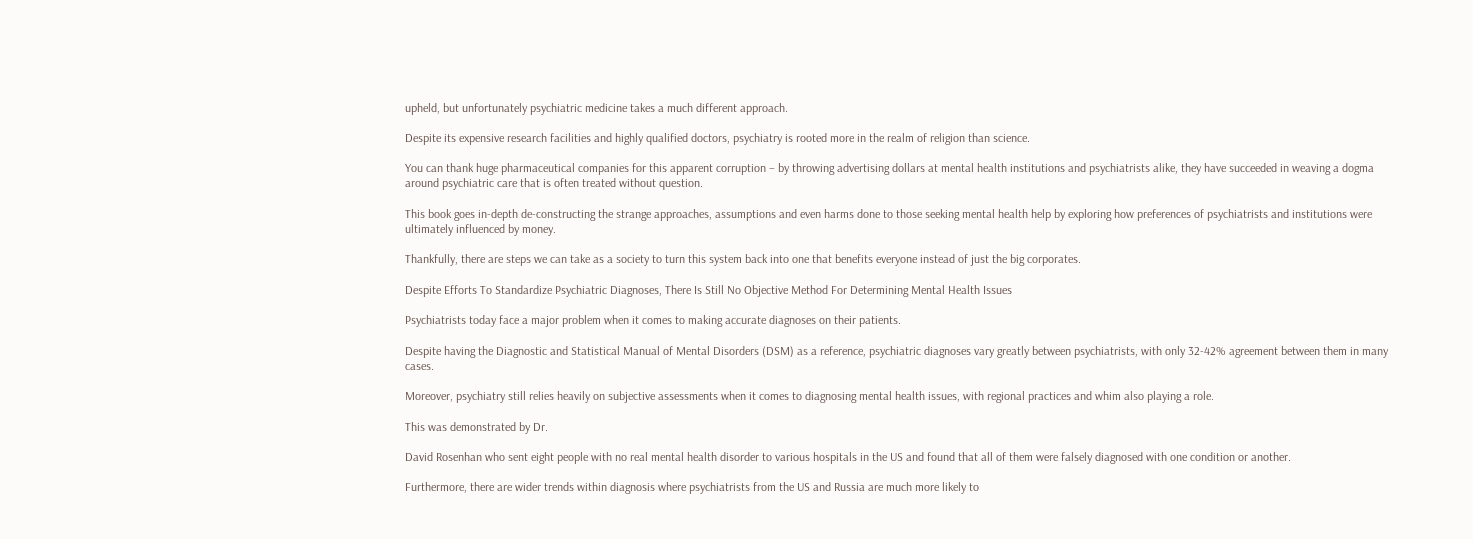upheld, but unfortunately psychiatric medicine takes a much different approach.

Despite its expensive research facilities and highly qualified doctors, psychiatry is rooted more in the realm of religion than science.

You can thank huge pharmaceutical companies for this apparent corruption – by throwing advertising dollars at mental health institutions and psychiatrists alike, they have succeeded in weaving a dogma around psychiatric care that is often treated without question.

This book goes in-depth de-constructing the strange approaches, assumptions and even harms done to those seeking mental health help by exploring how preferences of psychiatrists and institutions were ultimately influenced by money.

Thankfully, there are steps we can take as a society to turn this system back into one that benefits everyone instead of just the big corporates.

Despite Efforts To Standardize Psychiatric Diagnoses, There Is Still No Objective Method For Determining Mental Health Issues

Psychiatrists today face a major problem when it comes to making accurate diagnoses on their patients.

Despite having the Diagnostic and Statistical Manual of Mental Disorders (DSM) as a reference, psychiatric diagnoses vary greatly between psychiatrists, with only 32-42% agreement between them in many cases.

Moreover, psychiatry still relies heavily on subjective assessments when it comes to diagnosing mental health issues, with regional practices and whim also playing a role.

This was demonstrated by Dr.

David Rosenhan who sent eight people with no real mental health disorder to various hospitals in the US and found that all of them were falsely diagnosed with one condition or another.

Furthermore, there are wider trends within diagnosis where psychiatrists from the US and Russia are much more likely to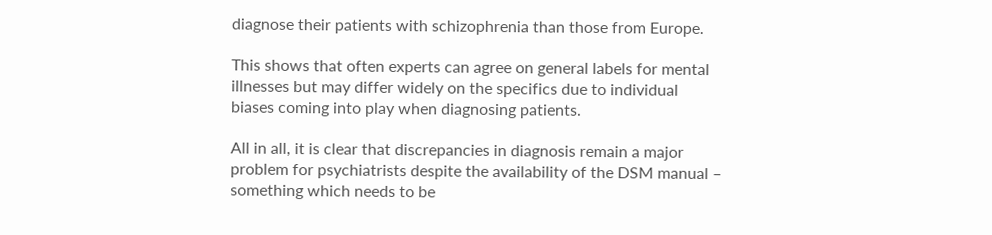diagnose their patients with schizophrenia than those from Europe.

This shows that often experts can agree on general labels for mental illnesses but may differ widely on the specifics due to individual biases coming into play when diagnosing patients.

All in all, it is clear that discrepancies in diagnosis remain a major problem for psychiatrists despite the availability of the DSM manual – something which needs to be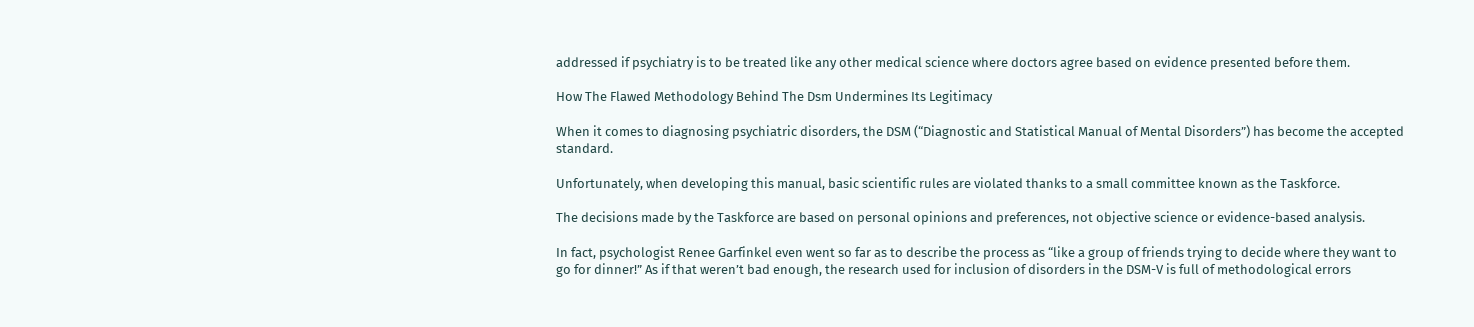addressed if psychiatry is to be treated like any other medical science where doctors agree based on evidence presented before them.

How The Flawed Methodology Behind The Dsm Undermines Its Legitimacy

When it comes to diagnosing psychiatric disorders, the DSM (“Diagnostic and Statistical Manual of Mental Disorders”) has become the accepted standard.

Unfortunately, when developing this manual, basic scientific rules are violated thanks to a small committee known as the Taskforce.

The decisions made by the Taskforce are based on personal opinions and preferences, not objective science or evidence-based analysis.

In fact, psychologist Renee Garfinkel even went so far as to describe the process as “like a group of friends trying to decide where they want to go for dinner!” As if that weren’t bad enough, the research used for inclusion of disorders in the DSM-V is full of methodological errors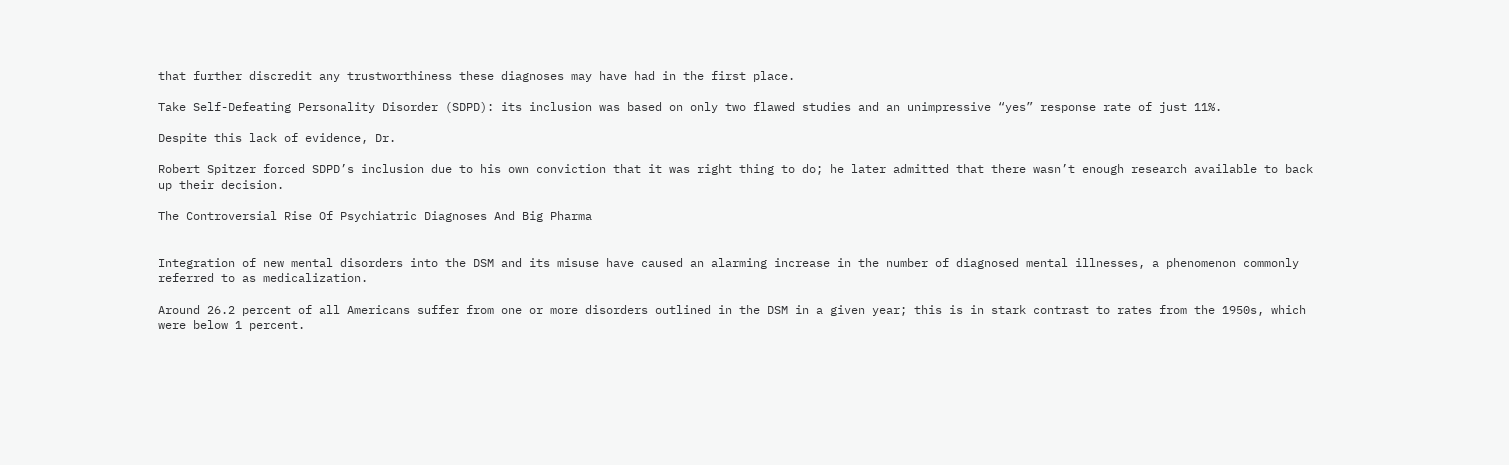that further discredit any trustworthiness these diagnoses may have had in the first place.

Take Self-Defeating Personality Disorder (SDPD): its inclusion was based on only two flawed studies and an unimpressive “yes” response rate of just 11%.

Despite this lack of evidence, Dr.

Robert Spitzer forced SDPD’s inclusion due to his own conviction that it was right thing to do; he later admitted that there wasn’t enough research available to back up their decision.

The Controversial Rise Of Psychiatric Diagnoses And Big Pharma


Integration of new mental disorders into the DSM and its misuse have caused an alarming increase in the number of diagnosed mental illnesses, a phenomenon commonly referred to as medicalization.

Around 26.2 percent of all Americans suffer from one or more disorders outlined in the DSM in a given year; this is in stark contrast to rates from the 1950s, which were below 1 percent.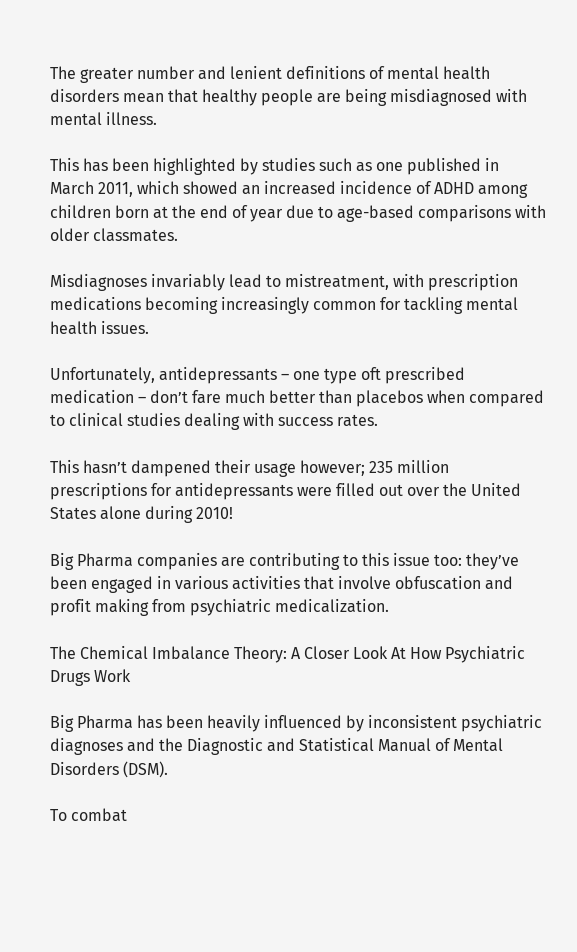The greater number and lenient definitions of mental health disorders mean that healthy people are being misdiagnosed with mental illness.

This has been highlighted by studies such as one published in March 2011, which showed an increased incidence of ADHD among children born at the end of year due to age-based comparisons with older classmates.

Misdiagnoses invariably lead to mistreatment, with prescription medications becoming increasingly common for tackling mental health issues.

Unfortunately, antidepressants – one type oft prescribed medication – don’t fare much better than placebos when compared to clinical studies dealing with success rates.

This hasn’t dampened their usage however; 235 million prescriptions for antidepressants were filled out over the United States alone during 2010!

Big Pharma companies are contributing to this issue too: they’ve been engaged in various activities that involve obfuscation and profit making from psychiatric medicalization.

The Chemical Imbalance Theory: A Closer Look At How Psychiatric Drugs Work

Big Pharma has been heavily influenced by inconsistent psychiatric diagnoses and the Diagnostic and Statistical Manual of Mental Disorders (DSM).

To combat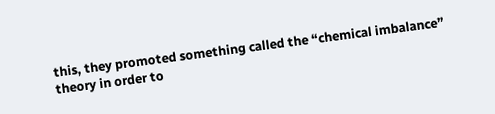this, they promoted something called the “chemical imbalance” theory in order to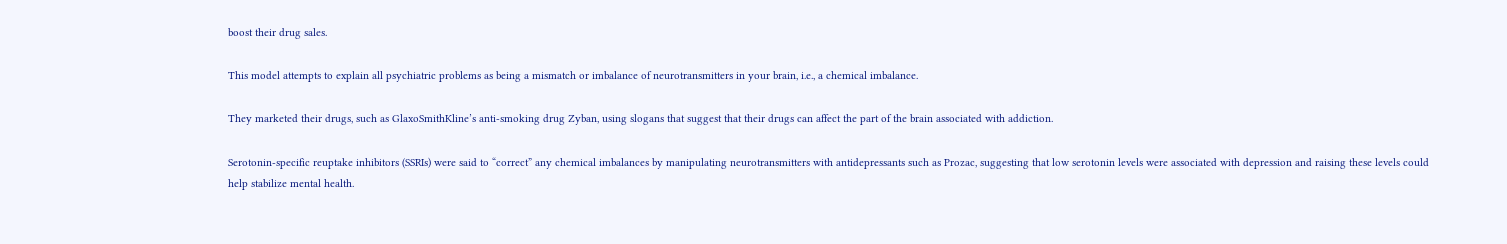boost their drug sales.

This model attempts to explain all psychiatric problems as being a mismatch or imbalance of neurotransmitters in your brain, i.e., a chemical imbalance.

They marketed their drugs, such as GlaxoSmithKline’s anti-smoking drug Zyban, using slogans that suggest that their drugs can affect the part of the brain associated with addiction.

Serotonin-specific reuptake inhibitors (SSRIs) were said to “correct” any chemical imbalances by manipulating neurotransmitters with antidepressants such as Prozac, suggesting that low serotonin levels were associated with depression and raising these levels could help stabilize mental health.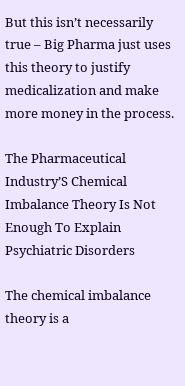But this isn’t necessarily true – Big Pharma just uses this theory to justify medicalization and make more money in the process.

The Pharmaceutical Industry’S Chemical Imbalance Theory Is Not Enough To Explain Psychiatric Disorders

The chemical imbalance theory is a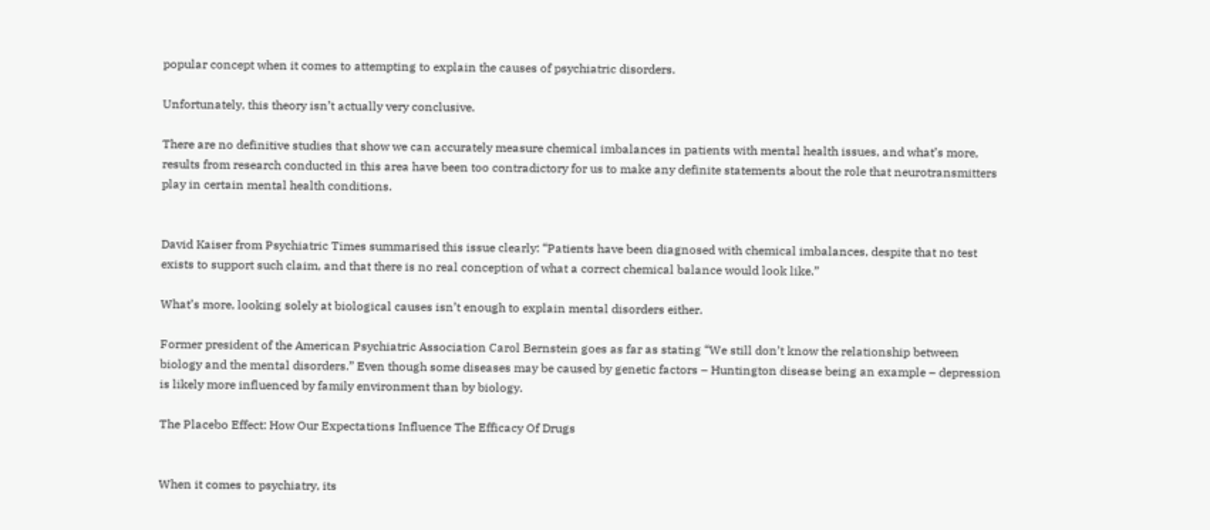popular concept when it comes to attempting to explain the causes of psychiatric disorders.

Unfortunately, this theory isn’t actually very conclusive.

There are no definitive studies that show we can accurately measure chemical imbalances in patients with mental health issues, and what’s more, results from research conducted in this area have been too contradictory for us to make any definite statements about the role that neurotransmitters play in certain mental health conditions.


David Kaiser from Psychiatric Times summarised this issue clearly: “Patients have been diagnosed with chemical imbalances, despite that no test exists to support such claim, and that there is no real conception of what a correct chemical balance would look like.”

What’s more, looking solely at biological causes isn’t enough to explain mental disorders either.

Former president of the American Psychiatric Association Carol Bernstein goes as far as stating “We still don’t know the relationship between biology and the mental disorders.” Even though some diseases may be caused by genetic factors – Huntington disease being an example – depression is likely more influenced by family environment than by biology.

The Placebo Effect: How Our Expectations Influence The Efficacy Of Drugs


When it comes to psychiatry, its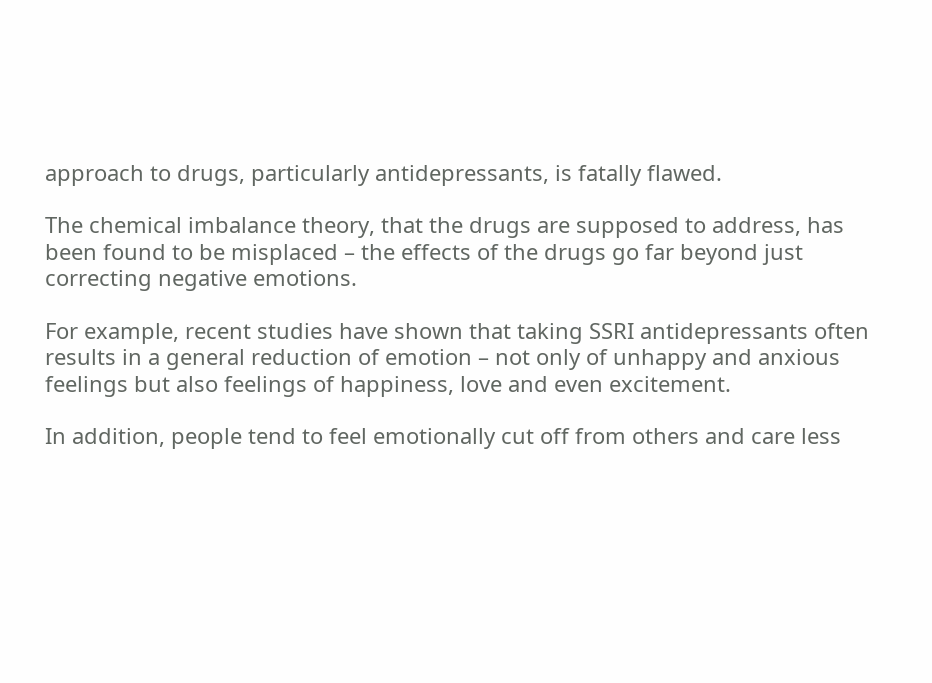approach to drugs, particularly antidepressants, is fatally flawed.

The chemical imbalance theory, that the drugs are supposed to address, has been found to be misplaced – the effects of the drugs go far beyond just correcting negative emotions.

For example, recent studies have shown that taking SSRI antidepressants often results in a general reduction of emotion – not only of unhappy and anxious feelings but also feelings of happiness, love and even excitement.

In addition, people tend to feel emotionally cut off from others and care less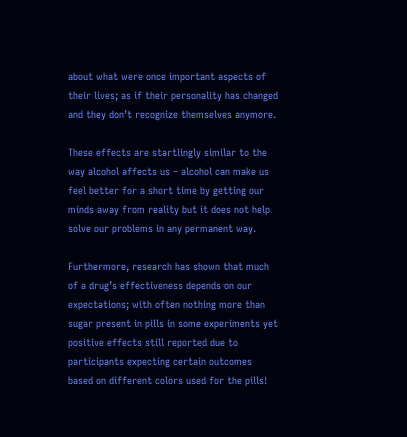about what were once important aspects of their lives; as if their personality has changed and they don’t recognize themselves anymore.

These effects are startlingly similar to the way alcohol affects us – alcohol can make us feel better for a short time by getting our minds away from reality but it does not help solve our problems in any permanent way.

Furthermore, research has shown that much of a drug’s effectiveness depends on our expectations; with often nothing more than sugar present in pills in some experiments yet positive effects still reported due to participants expecting certain outcomes based on different colors used for the pills!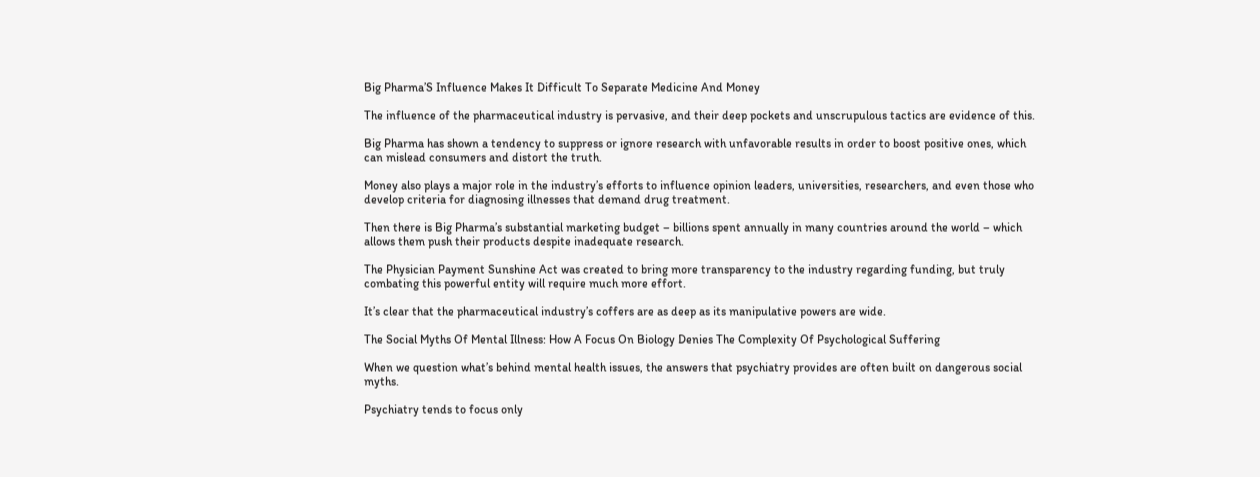Big Pharma’S Influence Makes It Difficult To Separate Medicine And Money

The influence of the pharmaceutical industry is pervasive, and their deep pockets and unscrupulous tactics are evidence of this.

Big Pharma has shown a tendency to suppress or ignore research with unfavorable results in order to boost positive ones, which can mislead consumers and distort the truth.

Money also plays a major role in the industry’s efforts to influence opinion leaders, universities, researchers, and even those who develop criteria for diagnosing illnesses that demand drug treatment.

Then there is Big Pharma’s substantial marketing budget – billions spent annually in many countries around the world – which allows them push their products despite inadequate research.

The Physician Payment Sunshine Act was created to bring more transparency to the industry regarding funding, but truly combating this powerful entity will require much more effort.

It’s clear that the pharmaceutical industry’s coffers are as deep as its manipulative powers are wide.

The Social Myths Of Mental Illness: How A Focus On Biology Denies The Complexity Of Psychological Suffering

When we question what’s behind mental health issues, the answers that psychiatry provides are often built on dangerous social myths.

Psychiatry tends to focus only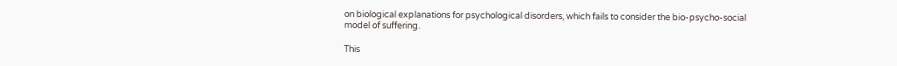on biological explanations for psychological disorders, which fails to consider the bio-psycho-social model of suffering.

This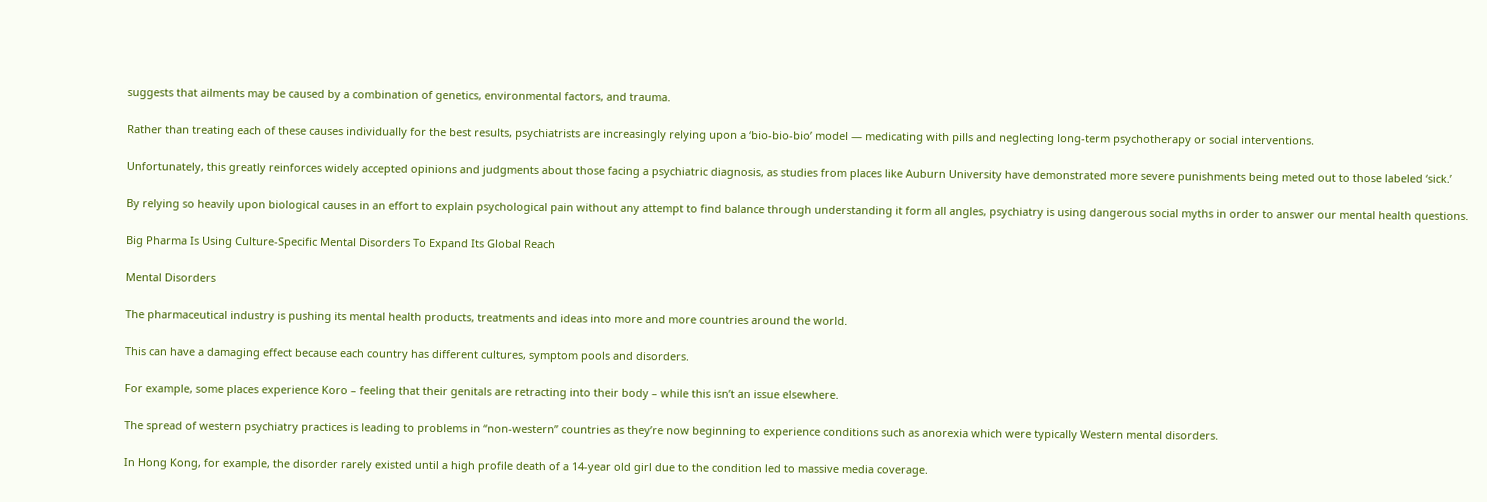suggests that ailments may be caused by a combination of genetics, environmental factors, and trauma.

Rather than treating each of these causes individually for the best results, psychiatrists are increasingly relying upon a ‘bio-bio-bio’ model — medicating with pills and neglecting long-term psychotherapy or social interventions.

Unfortunately, this greatly reinforces widely accepted opinions and judgments about those facing a psychiatric diagnosis, as studies from places like Auburn University have demonstrated more severe punishments being meted out to those labeled ‘sick.’

By relying so heavily upon biological causes in an effort to explain psychological pain without any attempt to find balance through understanding it form all angles, psychiatry is using dangerous social myths in order to answer our mental health questions.

Big Pharma Is Using Culture-Specific Mental Disorders To Expand Its Global Reach

Mental Disorders

The pharmaceutical industry is pushing its mental health products, treatments and ideas into more and more countries around the world.

This can have a damaging effect because each country has different cultures, symptom pools and disorders.

For example, some places experience Koro – feeling that their genitals are retracting into their body – while this isn’t an issue elsewhere.

The spread of western psychiatry practices is leading to problems in “non-western” countries as they’re now beginning to experience conditions such as anorexia which were typically Western mental disorders.

In Hong Kong, for example, the disorder rarely existed until a high profile death of a 14-year old girl due to the condition led to massive media coverage.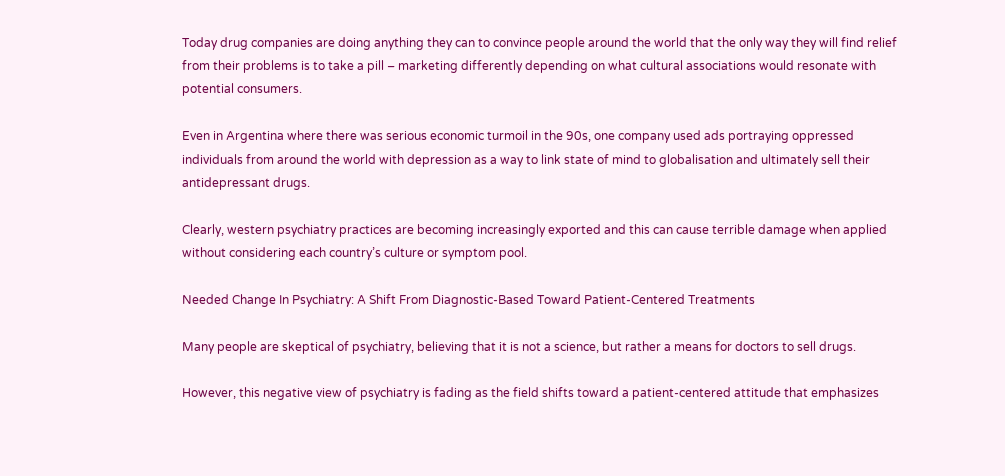Today drug companies are doing anything they can to convince people around the world that the only way they will find relief from their problems is to take a pill – marketing differently depending on what cultural associations would resonate with potential consumers.

Even in Argentina where there was serious economic turmoil in the 90s, one company used ads portraying oppressed individuals from around the world with depression as a way to link state of mind to globalisation and ultimately sell their antidepressant drugs.

Clearly, western psychiatry practices are becoming increasingly exported and this can cause terrible damage when applied without considering each country’s culture or symptom pool.

Needed Change In Psychiatry: A Shift From Diagnostic-Based Toward Patient-Centered Treatments

Many people are skeptical of psychiatry, believing that it is not a science, but rather a means for doctors to sell drugs.

However, this negative view of psychiatry is fading as the field shifts toward a patient-centered attitude that emphasizes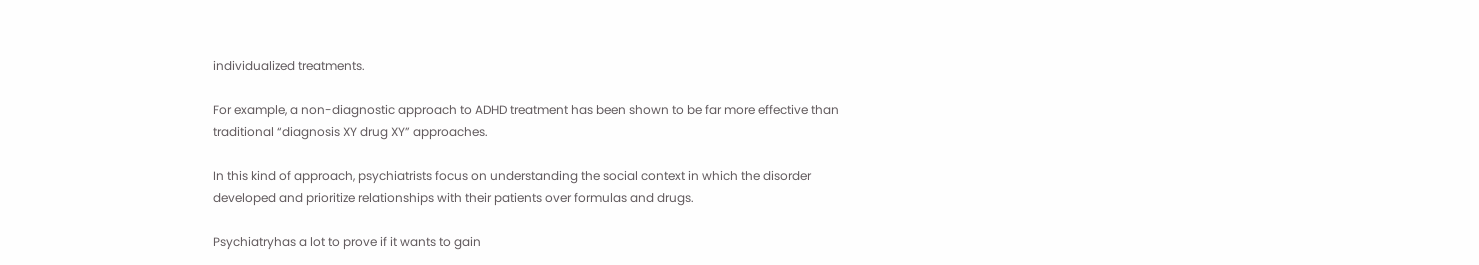individualized treatments.

For example, a non-diagnostic approach to ADHD treatment has been shown to be far more effective than traditional “diagnosis XY drug XY” approaches.

In this kind of approach, psychiatrists focus on understanding the social context in which the disorder developed and prioritize relationships with their patients over formulas and drugs.

Psychiatryhas a lot to prove if it wants to gain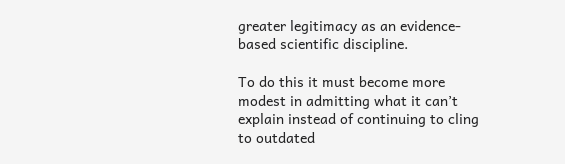greater legitimacy as an evidence-based scientific discipline.

To do this it must become more modest in admitting what it can’t explain instead of continuing to cling to outdated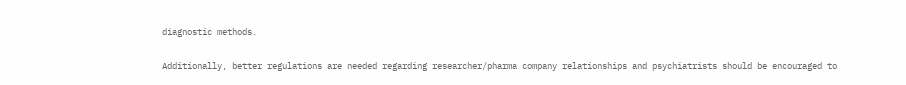diagnostic methods.

Additionally, better regulations are needed regarding researcher/pharma company relationships and psychiatrists should be encouraged to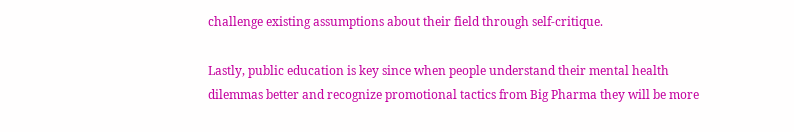challenge existing assumptions about their field through self-critique.

Lastly, public education is key since when people understand their mental health dilemmas better and recognize promotional tactics from Big Pharma they will be more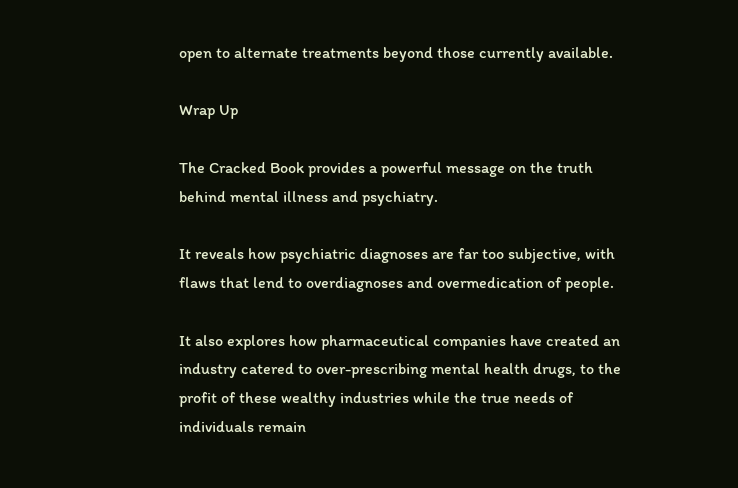open to alternate treatments beyond those currently available.

Wrap Up

The Cracked Book provides a powerful message on the truth behind mental illness and psychiatry.

It reveals how psychiatric diagnoses are far too subjective, with flaws that lend to overdiagnoses and overmedication of people.

It also explores how pharmaceutical companies have created an industry catered to over-prescribing mental health drugs, to the profit of these wealthy industries while the true needs of individuals remain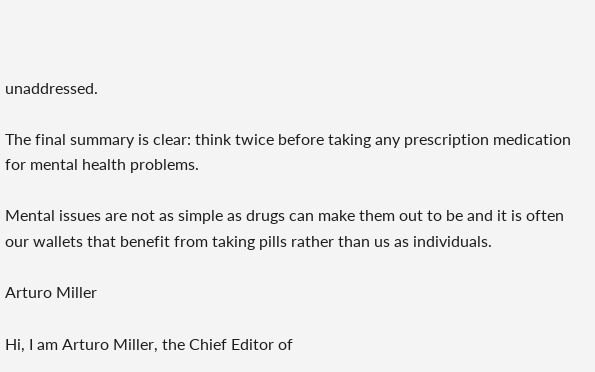unaddressed.

The final summary is clear: think twice before taking any prescription medication for mental health problems.

Mental issues are not as simple as drugs can make them out to be and it is often our wallets that benefit from taking pills rather than us as individuals.

Arturo Miller

Hi, I am Arturo Miller, the Chief Editor of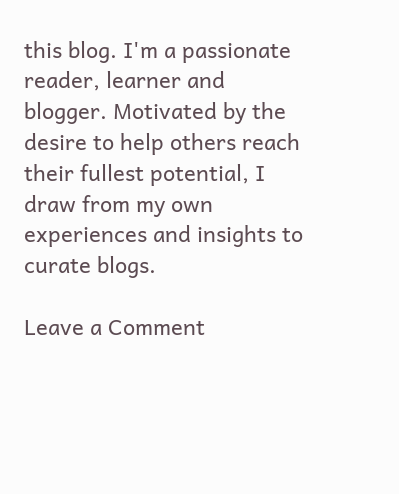this blog. I'm a passionate reader, learner and blogger. Motivated by the desire to help others reach their fullest potential, I draw from my own experiences and insights to curate blogs.

Leave a Comment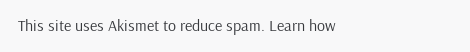This site uses Akismet to reduce spam. Learn how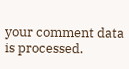your comment data is processed.